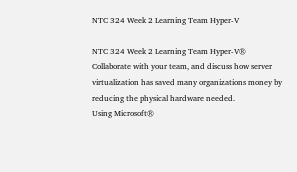NTC 324 Week 2 Learning Team Hyper-V

NTC 324 Week 2 Learning Team Hyper-V®
Collaborate with your team, and discuss how server virtualization has saved many organizations money by reducing the physical hardware needed.
Using Microsoft®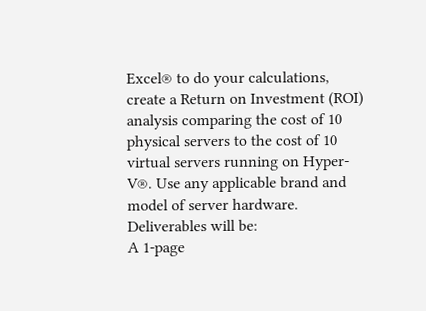Excel® to do your calculations, create a Return on Investment (ROI) analysis comparing the cost of 10 physical servers to the cost of 10 virtual servers running on Hyper-V®. Use any applicable brand and model of server hardware.
Deliverables will be:
A 1-page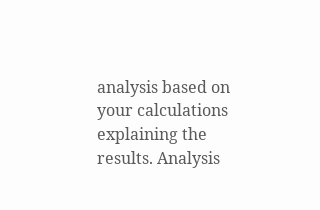analysis based on your calculations explaining the results. Analysis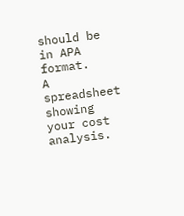should be in APA format.
A spreadsheet showing your cost analysis.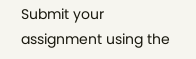Submit your assignment using the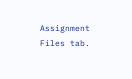Assignment Files tab.